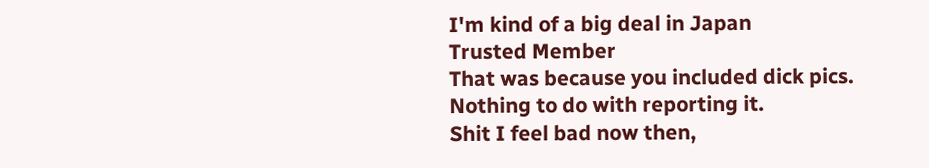I'm kind of a big deal in Japan
Trusted Member
That was because you included dick pics. Nothing to do with reporting it.
Shit I feel bad now then,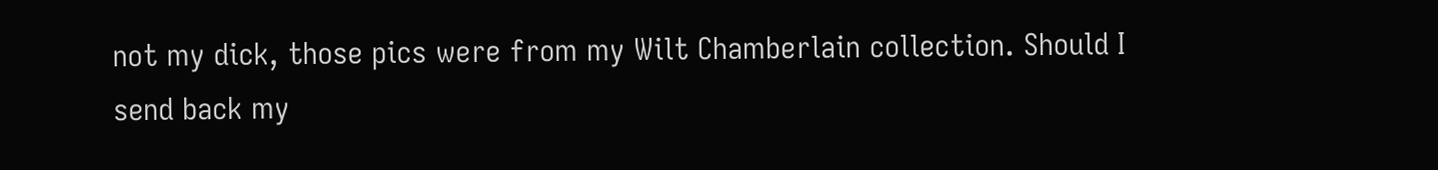not my dick, those pics were from my Wilt Chamberlain collection. Should I send back my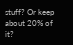stuff? Or keep about 20% of it?